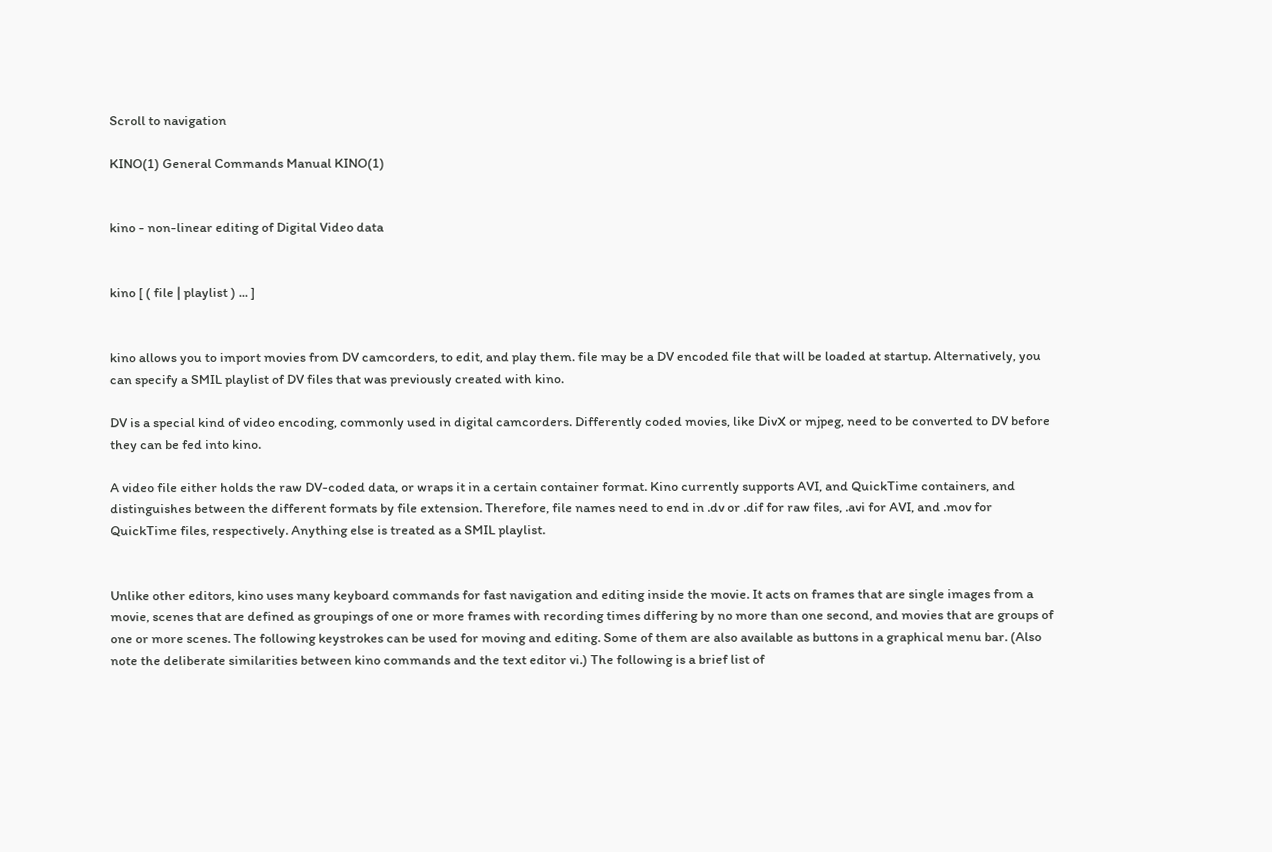Scroll to navigation

KINO(1) General Commands Manual KINO(1)


kino - non-linear editing of Digital Video data


kino [ ( file | playlist ) ... ]


kino allows you to import movies from DV camcorders, to edit, and play them. file may be a DV encoded file that will be loaded at startup. Alternatively, you can specify a SMIL playlist of DV files that was previously created with kino.

DV is a special kind of video encoding, commonly used in digital camcorders. Differently coded movies, like DivX or mjpeg, need to be converted to DV before they can be fed into kino.

A video file either holds the raw DV-coded data, or wraps it in a certain container format. Kino currently supports AVI, and QuickTime containers, and distinguishes between the different formats by file extension. Therefore, file names need to end in .dv or .dif for raw files, .avi for AVI, and .mov for QuickTime files, respectively. Anything else is treated as a SMIL playlist.


Unlike other editors, kino uses many keyboard commands for fast navigation and editing inside the movie. It acts on frames that are single images from a movie, scenes that are defined as groupings of one or more frames with recording times differing by no more than one second, and movies that are groups of one or more scenes. The following keystrokes can be used for moving and editing. Some of them are also available as buttons in a graphical menu bar. (Also note the deliberate similarities between kino commands and the text editor vi.) The following is a brief list of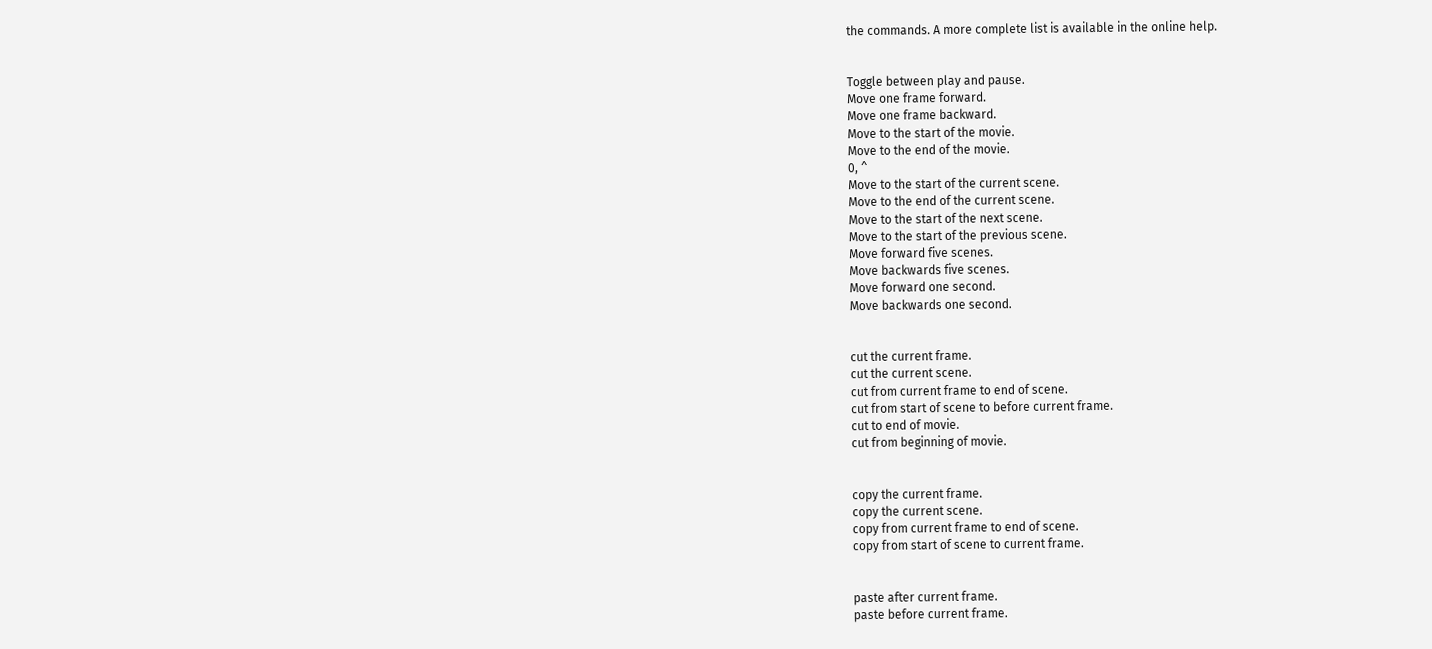the commands. A more complete list is available in the online help.


Toggle between play and pause.
Move one frame forward.
Move one frame backward.
Move to the start of the movie.
Move to the end of the movie.
0, ^
Move to the start of the current scene.
Move to the end of the current scene.
Move to the start of the next scene.
Move to the start of the previous scene.
Move forward five scenes.
Move backwards five scenes.
Move forward one second.
Move backwards one second.


cut the current frame.
cut the current scene.
cut from current frame to end of scene.
cut from start of scene to before current frame.
cut to end of movie.
cut from beginning of movie.


copy the current frame.
copy the current scene.
copy from current frame to end of scene.
copy from start of scene to current frame.


paste after current frame.
paste before current frame.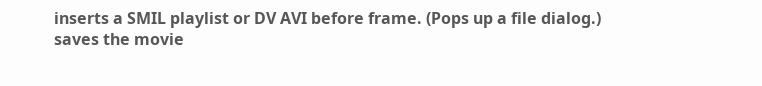inserts a SMIL playlist or DV AVI before frame. (Pops up a file dialog.)
saves the movie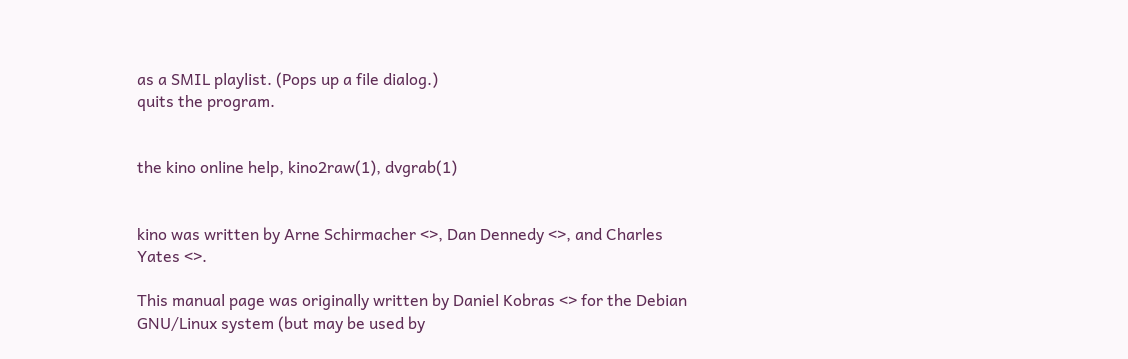as a SMIL playlist. (Pops up a file dialog.)
quits the program.


the kino online help, kino2raw(1), dvgrab(1)


kino was written by Arne Schirmacher <>, Dan Dennedy <>, and Charles Yates <>.

This manual page was originally written by Daniel Kobras <> for the Debian GNU/Linux system (but may be used by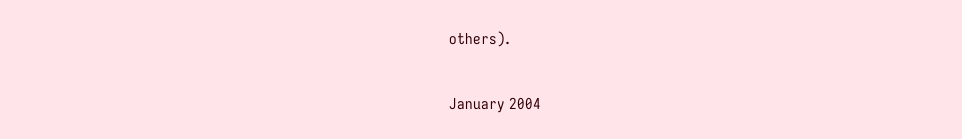others).

January 2004